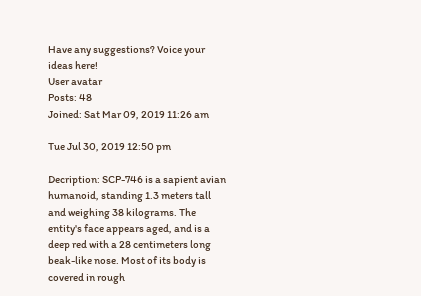Have any suggestions? Voice your ideas here!
User avatar
Posts: 48
Joined: Sat Mar 09, 2019 11:26 am

Tue Jul 30, 2019 12:50 pm

Decription: SCP-746 is a sapient avian humanoid, standing 1.3 meters tall and weighing 38 kilograms. The entity's face appears aged, and is a deep red with a 28 centimeters long beak-like nose. Most of its body is covered in rough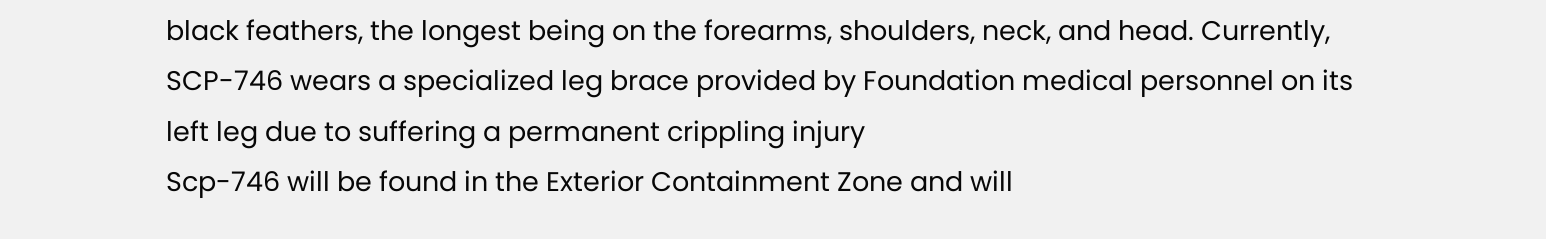black feathers, the longest being on the forearms, shoulders, neck, and head. Currently, SCP-746 wears a specialized leg brace provided by Foundation medical personnel on its left leg due to suffering a permanent crippling injury
Scp-746 will be found in the Exterior Containment Zone and will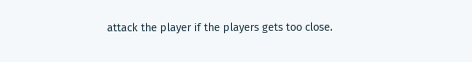attack the player if the players gets too close.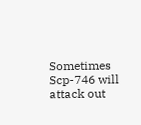Sometimes Scp-746 will attack out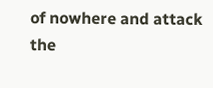of nowhere and attack the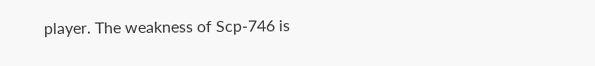player. The weakness of Scp-746 is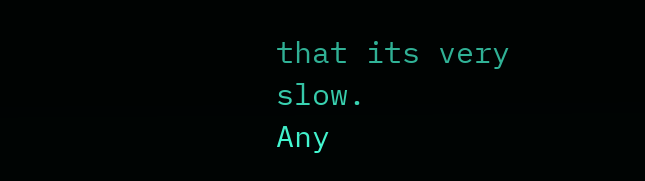that its very slow.
Any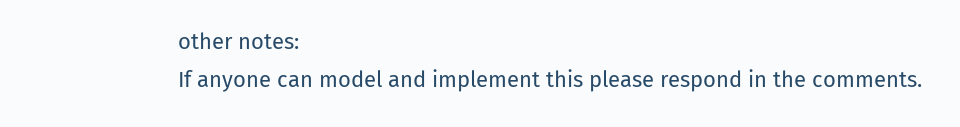other notes:
If anyone can model and implement this please respond in the comments.